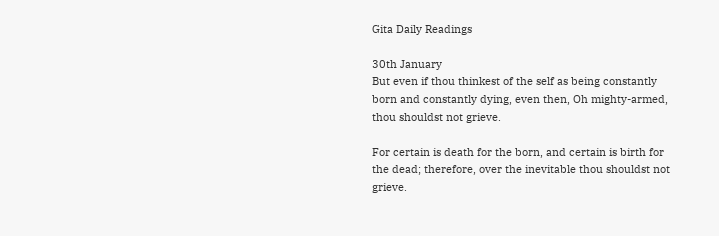Gita Daily Readings

30th January
But even if thou thinkest of the self as being constantly born and constantly dying, even then, Oh mighty-armed, thou shouldst not grieve.

For certain is death for the born, and certain is birth for the dead; therefore, over the inevitable thou shouldst not grieve.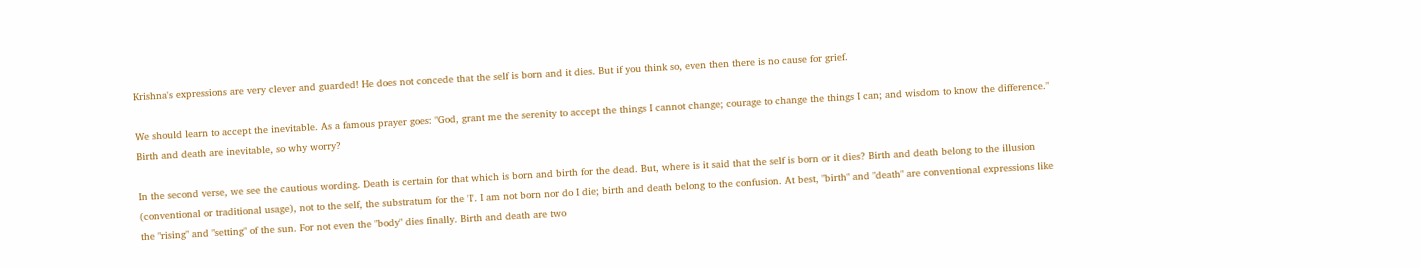Krishna's expressions are very clever and guarded! He does not concede that the self is born and it dies. But if you think so, even then there is no cause for grief.

We should learn to accept the inevitable. As a famous prayer goes: "God, grant me the serenity to accept the things I cannot change; courage to change the things I can; and wisdom to know the difference." Birth and death are inevitable, so why worry?

In the second verse, we see the cautious wording. Death is certain for that which is born and birth for the dead. But, where is it said that the self is born or it dies? Birth and death belong to the illusion (conventional or traditional usage), not to the self, the substratum for the 'I'. I am not born nor do I die; birth and death belong to the confusion. At best, "birth" and "death" are conventional expressions like the "rising" and "setting" of the sun. For not even the "body" dies finally. Birth and death are two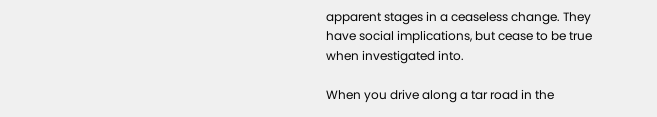apparent stages in a ceaseless change. They have social implications, but cease to be true when investigated into.

When you drive along a tar road in the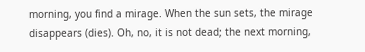morning, you find a mirage. When the sun sets, the mirage disappears (dies). Oh, no, it is not dead; the next morning,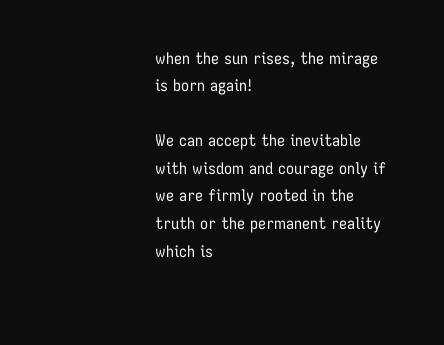when the sun rises, the mirage is born again!

We can accept the inevitable with wisdom and courage only if we are firmly rooted in the truth or the permanent reality which is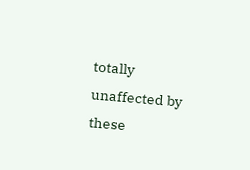totally unaffected by these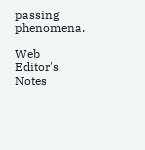passing phenomena.

Web Editor's Notes